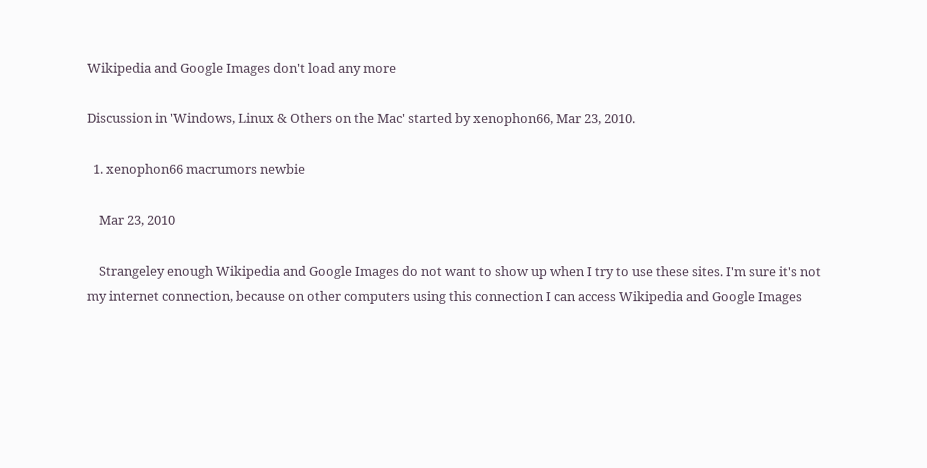Wikipedia and Google Images don't load any more

Discussion in 'Windows, Linux & Others on the Mac' started by xenophon66, Mar 23, 2010.

  1. xenophon66 macrumors newbie

    Mar 23, 2010

    Strangeley enough Wikipedia and Google Images do not want to show up when I try to use these sites. I'm sure it's not my internet connection, because on other computers using this connection I can access Wikipedia and Google Images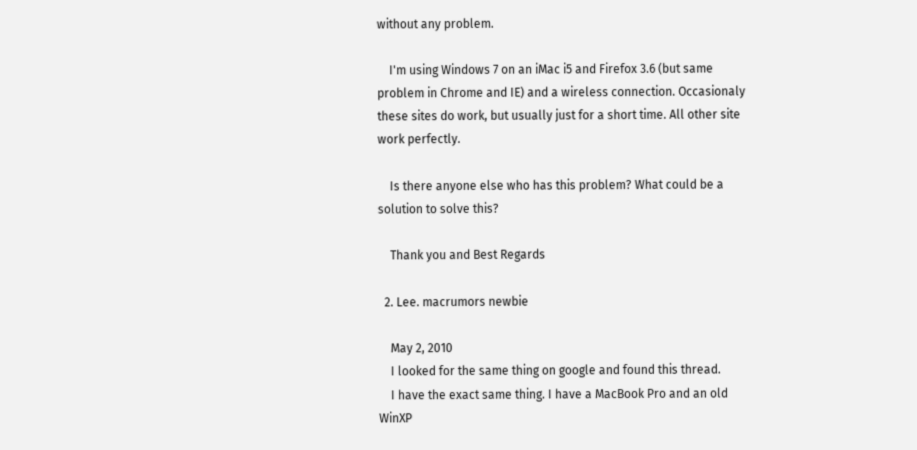without any problem.

    I'm using Windows 7 on an iMac i5 and Firefox 3.6 (but same problem in Chrome and IE) and a wireless connection. Occasionaly these sites do work, but usually just for a short time. All other site work perfectly.

    Is there anyone else who has this problem? What could be a solution to solve this?

    Thank you and Best Regards

  2. Lee. macrumors newbie

    May 2, 2010
    I looked for the same thing on google and found this thread.
    I have the exact same thing. I have a MacBook Pro and an old WinXP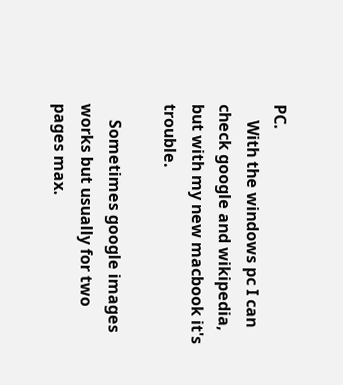PC.
    With the windows pc I can check google and wikipedia, but with my new macbook it's trouble.

    Sometimes google images works but usually for two pages max.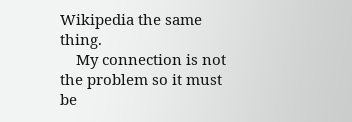Wikipedia the same thing.
    My connection is not the problem so it must be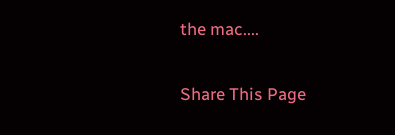the mac....

Share This Page